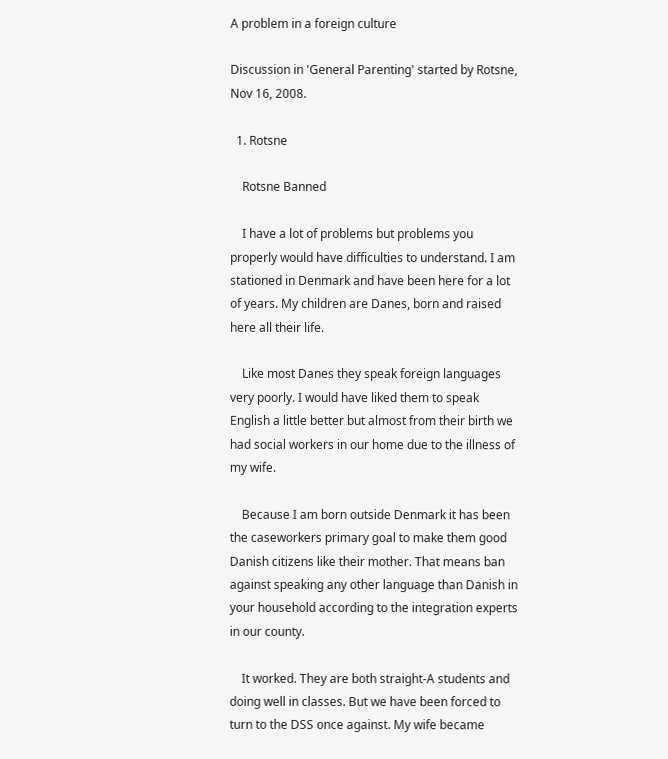A problem in a foreign culture

Discussion in 'General Parenting' started by Rotsne, Nov 16, 2008.

  1. Rotsne

    Rotsne Banned

    I have a lot of problems but problems you properly would have difficulties to understand. I am stationed in Denmark and have been here for a lot of years. My children are Danes, born and raised here all their life.

    Like most Danes they speak foreign languages very poorly. I would have liked them to speak English a little better but almost from their birth we had social workers in our home due to the illness of my wife.

    Because I am born outside Denmark it has been the caseworkers primary goal to make them good Danish citizens like their mother. That means ban against speaking any other language than Danish in your household according to the integration experts in our county.

    It worked. They are both straight-A students and doing well in classes. But we have been forced to turn to the DSS once against. My wife became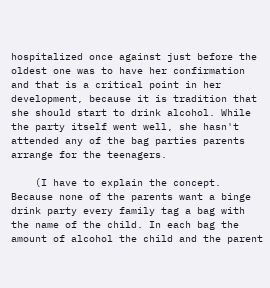hospitalized once against just before the oldest one was to have her confirmation and that is a critical point in her development, because it is tradition that she should start to drink alcohol. While the party itself went well, she hasn't attended any of the bag parties parents arrange for the teenagers.

    (I have to explain the concept. Because none of the parents want a binge drink party every family tag a bag with the name of the child. In each bag the amount of alcohol the child and the parent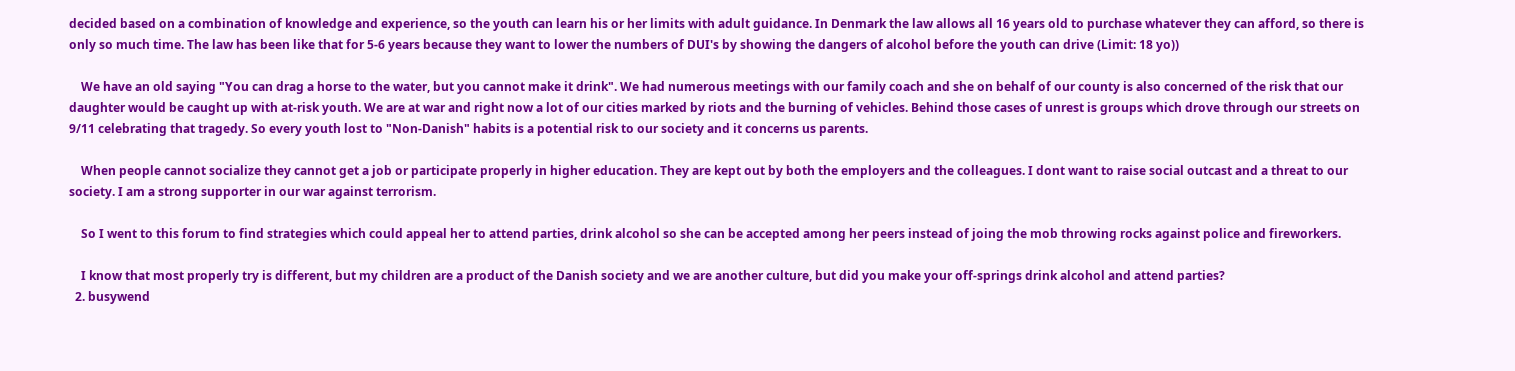decided based on a combination of knowledge and experience, so the youth can learn his or her limits with adult guidance. In Denmark the law allows all 16 years old to purchase whatever they can afford, so there is only so much time. The law has been like that for 5-6 years because they want to lower the numbers of DUI's by showing the dangers of alcohol before the youth can drive (Limit: 18 yo))

    We have an old saying "You can drag a horse to the water, but you cannot make it drink". We had numerous meetings with our family coach and she on behalf of our county is also concerned of the risk that our daughter would be caught up with at-risk youth. We are at war and right now a lot of our cities marked by riots and the burning of vehicles. Behind those cases of unrest is groups which drove through our streets on 9/11 celebrating that tragedy. So every youth lost to "Non-Danish" habits is a potential risk to our society and it concerns us parents.

    When people cannot socialize they cannot get a job or participate properly in higher education. They are kept out by both the employers and the colleagues. I dont want to raise social outcast and a threat to our society. I am a strong supporter in our war against terrorism.

    So I went to this forum to find strategies which could appeal her to attend parties, drink alcohol so she can be accepted among her peers instead of joing the mob throwing rocks against police and fireworkers.

    I know that most properly try is different, but my children are a product of the Danish society and we are another culture, but did you make your off-springs drink alcohol and attend parties?
  2. busywend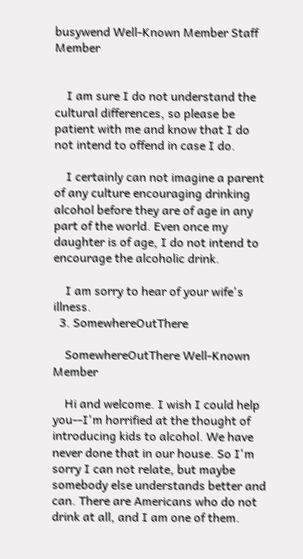busywend Well-Known Member Staff Member


    I am sure I do not understand the cultural differences, so please be patient with me and know that I do not intend to offend in case I do.

    I certainly can not imagine a parent of any culture encouraging drinking alcohol before they are of age in any part of the world. Even once my daughter is of age, I do not intend to encourage the alcoholic drink.

    I am sorry to hear of your wife's illness.
  3. SomewhereOutThere

    SomewhereOutThere Well-Known Member

    Hi and welcome. I wish I could help you--I'm horrified at the thought of introducing kids to alcohol. We have never done that in our house. So I'm sorry I can not relate, but maybe somebody else understands better and can. There are Americans who do not drink at all, and I am one of them.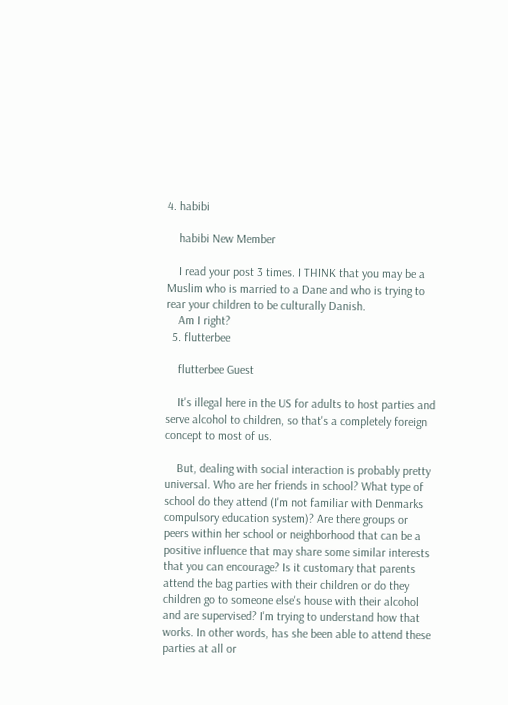4. habibi

    habibi New Member

    I read your post 3 times. I THINK that you may be a Muslim who is married to a Dane and who is trying to rear your children to be culturally Danish.
    Am I right?
  5. flutterbee

    flutterbee Guest

    It's illegal here in the US for adults to host parties and serve alcohol to children, so that's a completely foreign concept to most of us.

    But, dealing with social interaction is probably pretty universal. Who are her friends in school? What type of school do they attend (I'm not familiar with Denmarks compulsory education system)? Are there groups or peers within her school or neighborhood that can be a positive influence that may share some similar interests that you can encourage? Is it customary that parents attend the bag parties with their children or do they children go to someone else's house with their alcohol and are supervised? I'm trying to understand how that works. In other words, has she been able to attend these parties at all or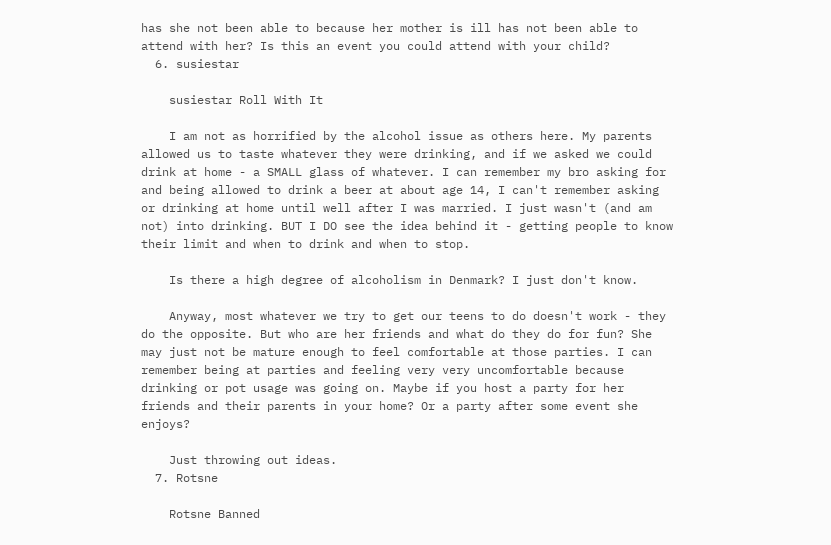has she not been able to because her mother is ill has not been able to attend with her? Is this an event you could attend with your child?
  6. susiestar

    susiestar Roll With It

    I am not as horrified by the alcohol issue as others here. My parents allowed us to taste whatever they were drinking, and if we asked we could drink at home - a SMALL glass of whatever. I can remember my bro asking for and being allowed to drink a beer at about age 14, I can't remember asking or drinking at home until well after I was married. I just wasn't (and am not) into drinking. BUT I DO see the idea behind it - getting people to know their limit and when to drink and when to stop.

    Is there a high degree of alcoholism in Denmark? I just don't know.

    Anyway, most whatever we try to get our teens to do doesn't work - they do the opposite. But who are her friends and what do they do for fun? She may just not be mature enough to feel comfortable at those parties. I can remember being at parties and feeling very very uncomfortable because drinking or pot usage was going on. Maybe if you host a party for her friends and their parents in your home? Or a party after some event she enjoys?

    Just throwing out ideas.
  7. Rotsne

    Rotsne Banned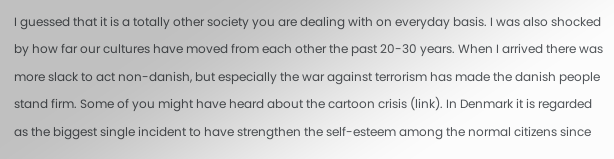I guessed that it is a totally other society you are dealing with on everyday basis. I was also shocked by how far our cultures have moved from each other the past 20-30 years. When I arrived there was more slack to act non-danish, but especially the war against terrorism has made the danish people stand firm. Some of you might have heard about the cartoon crisis (link). In Denmark it is regarded as the biggest single incident to have strengthen the self-esteem among the normal citizens since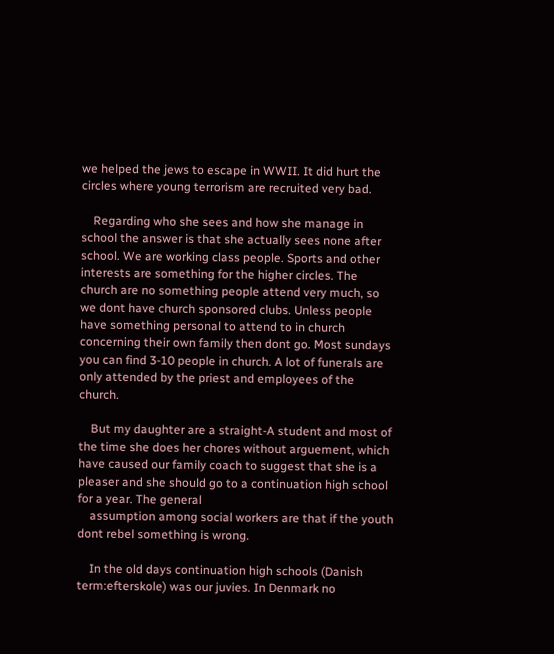we helped the jews to escape in WWII. It did hurt the circles where young terrorism are recruited very bad.

    Regarding who she sees and how she manage in school the answer is that she actually sees none after school. We are working class people. Sports and other interests are something for the higher circles. The church are no something people attend very much, so we dont have church sponsored clubs. Unless people have something personal to attend to in church concerning their own family then dont go. Most sundays you can find 3-10 people in church. A lot of funerals are only attended by the priest and employees of the church.

    But my daughter are a straight-A student and most of the time she does her chores without arguement, which have caused our family coach to suggest that she is a pleaser and she should go to a continuation high school for a year. The general
    assumption among social workers are that if the youth dont rebel something is wrong.

    In the old days continuation high schools (Danish term:efterskole) was our juvies. In Denmark no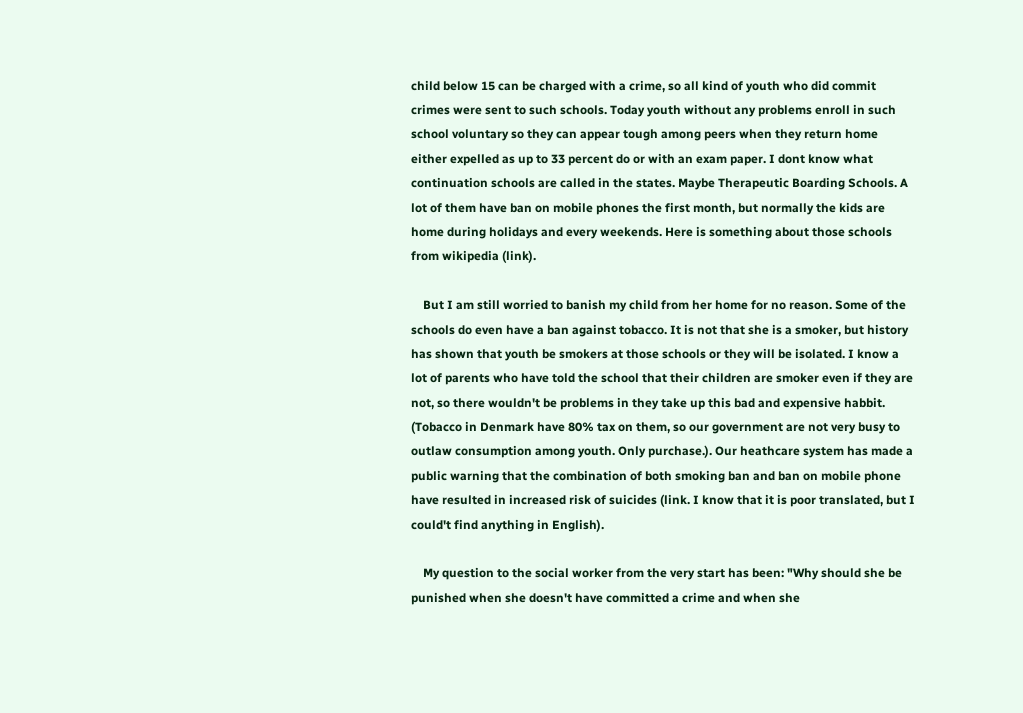child below 15 can be charged with a crime, so all kind of youth who did commit crimes were sent to such schools. Today youth without any problems enroll in such school voluntary so they can appear tough among peers when they return home either expelled as up to 33 percent do or with an exam paper. I dont know what continuation schools are called in the states. Maybe Therapeutic Boarding Schools. A lot of them have ban on mobile phones the first month, but normally the kids are home during holidays and every weekends. Here is something about those schools from wikipedia (link).

    But I am still worried to banish my child from her home for no reason. Some of the schools do even have a ban against tobacco. It is not that she is a smoker, but history has shown that youth be smokers at those schools or they will be isolated. I know a lot of parents who have told the school that their children are smoker even if they are not, so there wouldn't be problems in they take up this bad and expensive habbit. (Tobacco in Denmark have 80% tax on them, so our government are not very busy to outlaw consumption among youth. Only purchase.). Our heathcare system has made a public warning that the combination of both smoking ban and ban on mobile phone have resulted in increased risk of suicides (link. I know that it is poor translated, but I could't find anything in English).

    My question to the social worker from the very start has been: "Why should she be punished when she doesn't have committed a crime and when she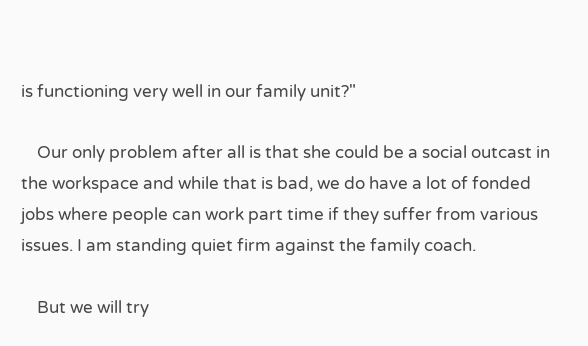is functioning very well in our family unit?"

    Our only problem after all is that she could be a social outcast in the workspace and while that is bad, we do have a lot of fonded jobs where people can work part time if they suffer from various issues. I am standing quiet firm against the family coach.

    But we will try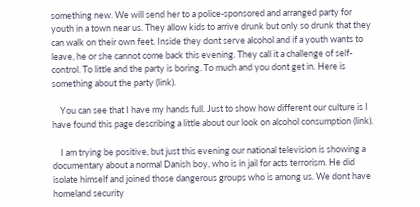something new. We will send her to a police-sponsored and arranged party for youth in a town near us. They allow kids to arrive drunk but only so drunk that they can walk on their own feet. Inside they dont serve alcohol and if a youth wants to leave, he or she cannot come back this evening. They call it a challenge of self-control. To little and the party is boring. To much and you dont get in. Here is something about the party (link).

    You can see that I have my hands full. Just to show how different our culture is I have found this page describing a little about our look on alcohol consumption (link).

    I am trying be positive, but just this evening our national television is showing a documentary about a normal Danish boy, who is in jail for acts terrorism. He did isolate himself and joined those dangerous groups who is among us. We dont have homeland security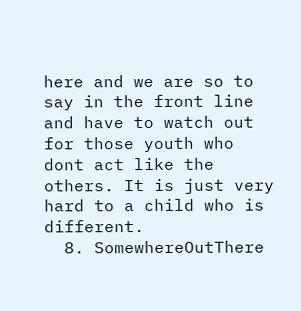here and we are so to say in the front line and have to watch out for those youth who dont act like the others. It is just very hard to a child who is different.
  8. SomewhereOutThere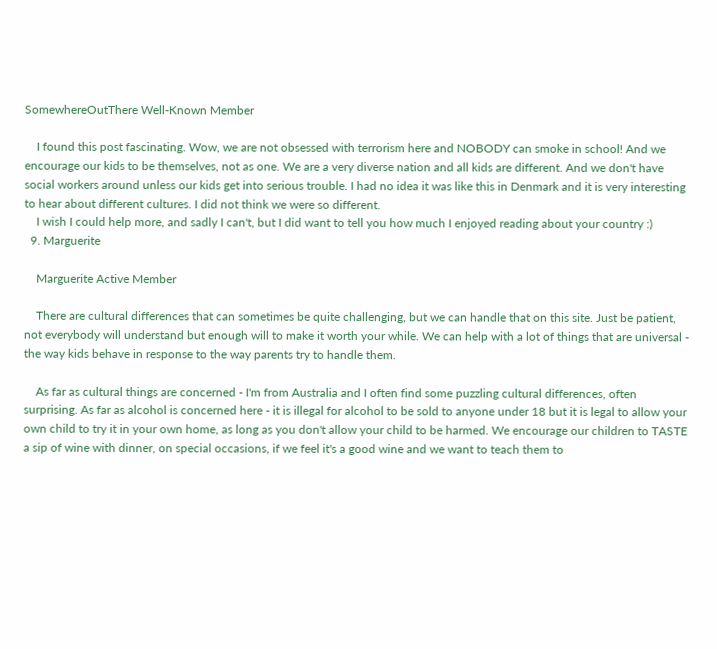SomewhereOutThere Well-Known Member

    I found this post fascinating. Wow, we are not obsessed with terrorism here and NOBODY can smoke in school! And we encourage our kids to be themselves, not as one. We are a very diverse nation and all kids are different. And we don't have social workers around unless our kids get into serious trouble. I had no idea it was like this in Denmark and it is very interesting to hear about different cultures. I did not think we were so different.
    I wish I could help more, and sadly I can't, but I did want to tell you how much I enjoyed reading about your country :)
  9. Marguerite

    Marguerite Active Member

    There are cultural differences that can sometimes be quite challenging, but we can handle that on this site. Just be patient, not everybody will understand but enough will to make it worth your while. We can help with a lot of things that are universal - the way kids behave in response to the way parents try to handle them.

    As far as cultural things are concerned - I'm from Australia and I often find some puzzling cultural differences, often surprising. As far as alcohol is concerned here - it is illegal for alcohol to be sold to anyone under 18 but it is legal to allow your own child to try it in your own home, as long as you don't allow your child to be harmed. We encourage our children to TASTE a sip of wine with dinner, on special occasions, if we feel it's a good wine and we want to teach them to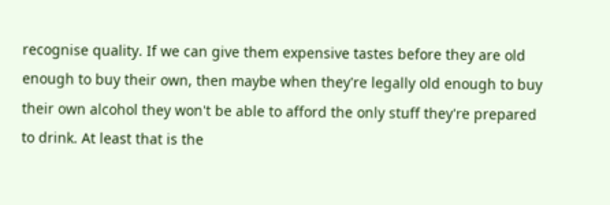recognise quality. If we can give them expensive tastes before they are old enough to buy their own, then maybe when they're legally old enough to buy their own alcohol they won't be able to afford the only stuff they're prepared to drink. At least that is the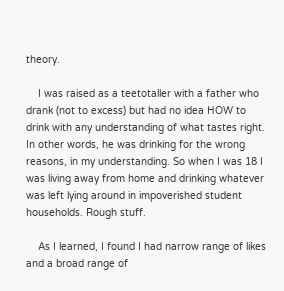theory.

    I was raised as a teetotaller with a father who drank (not to excess) but had no idea HOW to drink with any understanding of what tastes right. In other words, he was drinking for the wrong reasons, in my understanding. So when I was 18 I was living away from home and drinking whatever was left lying around in impoverished student households. Rough stuff.

    As I learned, I found I had narrow range of likes and a broad range of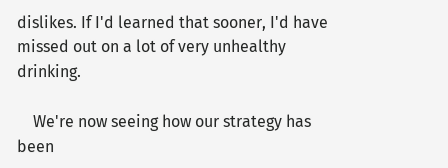dislikes. If I'd learned that sooner, I'd have missed out on a lot of very unhealthy drinking.

    We're now seeing how our strategy has been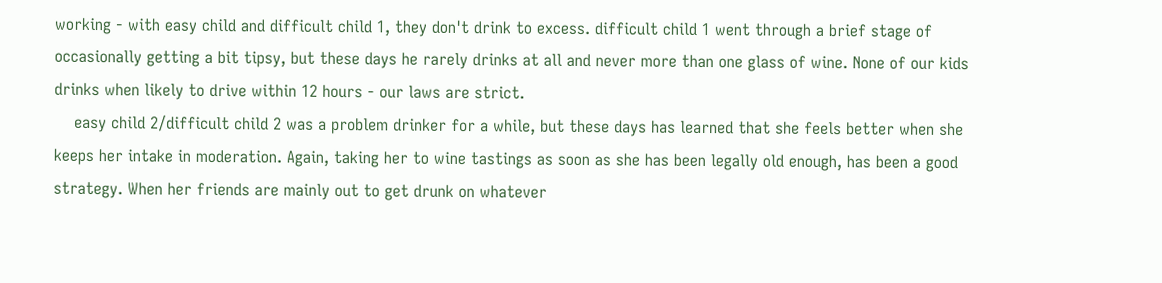working - with easy child and difficult child 1, they don't drink to excess. difficult child 1 went through a brief stage of occasionally getting a bit tipsy, but these days he rarely drinks at all and never more than one glass of wine. None of our kids drinks when likely to drive within 12 hours - our laws are strict.
    easy child 2/difficult child 2 was a problem drinker for a while, but these days has learned that she feels better when she keeps her intake in moderation. Again, taking her to wine tastings as soon as she has been legally old enough, has been a good strategy. When her friends are mainly out to get drunk on whatever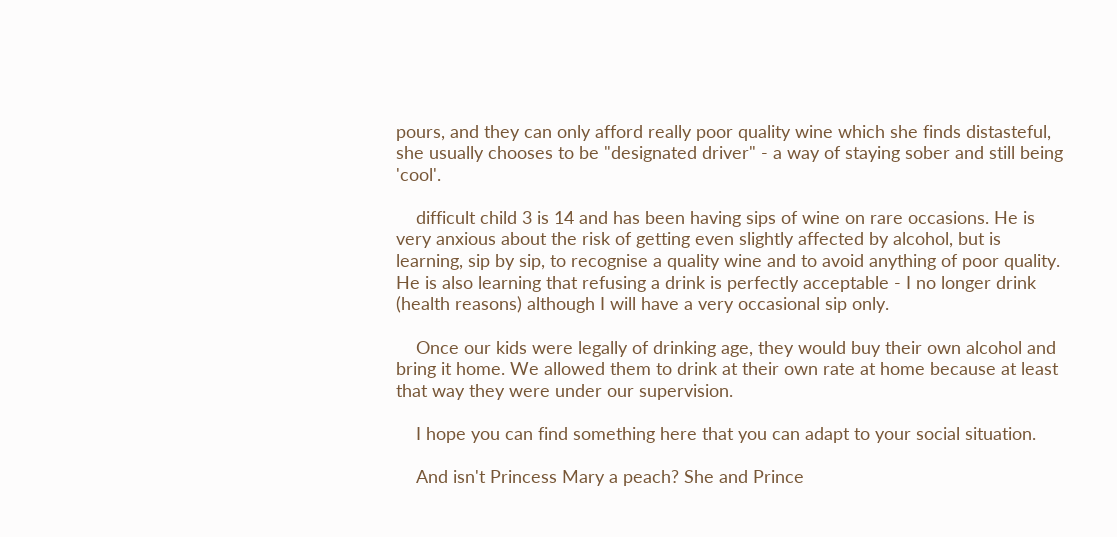pours, and they can only afford really poor quality wine which she finds distasteful, she usually chooses to be "designated driver" - a way of staying sober and still being 'cool'.

    difficult child 3 is 14 and has been having sips of wine on rare occasions. He is very anxious about the risk of getting even slightly affected by alcohol, but is learning, sip by sip, to recognise a quality wine and to avoid anything of poor quality. He is also learning that refusing a drink is perfectly acceptable - I no longer drink (health reasons) although I will have a very occasional sip only.

    Once our kids were legally of drinking age, they would buy their own alcohol and bring it home. We allowed them to drink at their own rate at home because at least that way they were under our supervision.

    I hope you can find something here that you can adapt to your social situation.

    And isn't Princess Mary a peach? She and Prince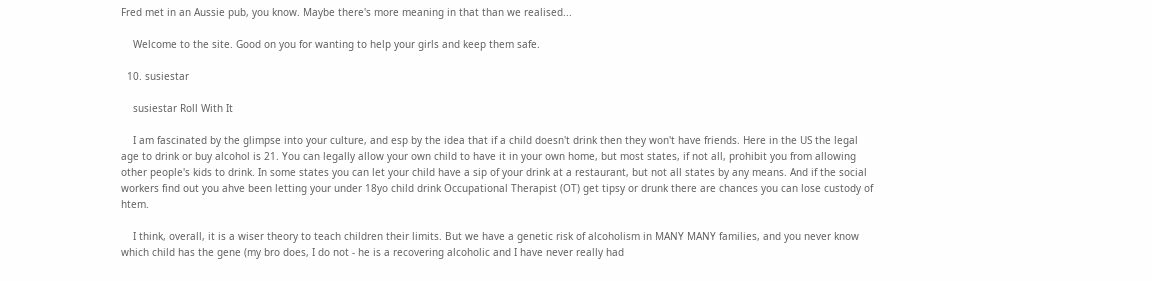Fred met in an Aussie pub, you know. Maybe there's more meaning in that than we realised...

    Welcome to the site. Good on you for wanting to help your girls and keep them safe.

  10. susiestar

    susiestar Roll With It

    I am fascinated by the glimpse into your culture, and esp by the idea that if a child doesn't drink then they won't have friends. Here in the US the legal age to drink or buy alcohol is 21. You can legally allow your own child to have it in your own home, but most states, if not all, prohibit you from allowing other people's kids to drink. In some states you can let your child have a sip of your drink at a restaurant, but not all states by any means. And if the social workers find out you ahve been letting your under 18yo child drink Occupational Therapist (OT) get tipsy or drunk there are chances you can lose custody of htem.

    I think, overall, it is a wiser theory to teach children their limits. But we have a genetic risk of alcoholism in MANY MANY families, and you never know which child has the gene (my bro does, I do not - he is a recovering alcoholic and I have never really had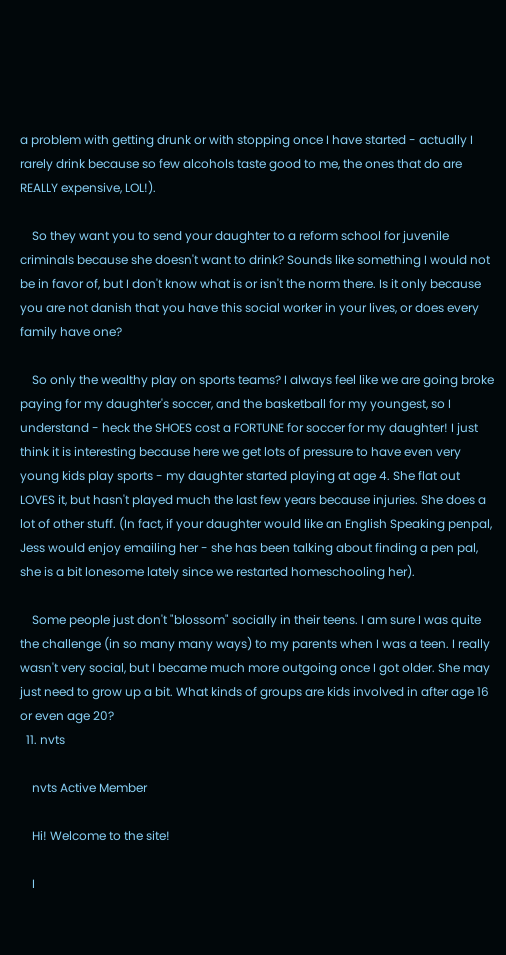a problem with getting drunk or with stopping once I have started - actually I rarely drink because so few alcohols taste good to me, the ones that do are REALLY expensive, LOL!).

    So they want you to send your daughter to a reform school for juvenile criminals because she doesn't want to drink? Sounds like something I would not be in favor of, but I don't know what is or isn't the norm there. Is it only because you are not danish that you have this social worker in your lives, or does every family have one?

    So only the wealthy play on sports teams? I always feel like we are going broke paying for my daughter's soccer, and the basketball for my youngest, so I understand - heck the SHOES cost a FORTUNE for soccer for my daughter! I just think it is interesting because here we get lots of pressure to have even very young kids play sports - my daughter started playing at age 4. She flat out LOVES it, but hasn't played much the last few years because injuries. She does a lot of other stuff. (In fact, if your daughter would like an English Speaking penpal, Jess would enjoy emailing her - she has been talking about finding a pen pal, she is a bit lonesome lately since we restarted homeschooling her).

    Some people just don't "blossom" socially in their teens. I am sure I was quite the challenge (in so many many ways) to my parents when I was a teen. I really wasn't very social, but I became much more outgoing once I got older. She may just need to grow up a bit. What kinds of groups are kids involved in after age 16 or even age 20?
  11. nvts

    nvts Active Member

    Hi! Welcome to the site!

    I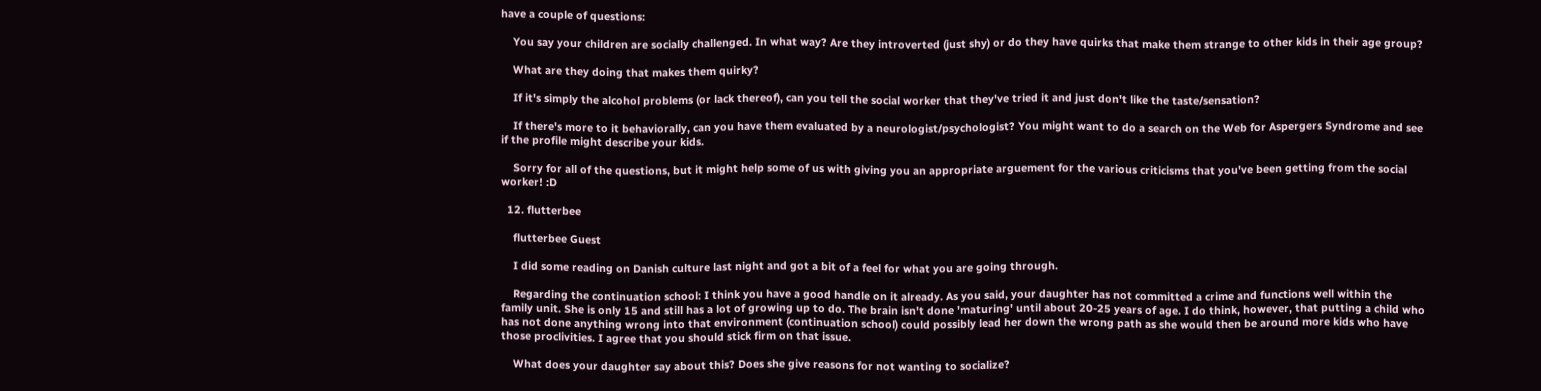have a couple of questions:

    You say your children are socially challenged. In what way? Are they introverted (just shy) or do they have quirks that make them strange to other kids in their age group?

    What are they doing that makes them quirky?

    If it's simply the alcohol problems (or lack thereof), can you tell the social worker that they've tried it and just don't like the taste/sensation?

    If there's more to it behaviorally, can you have them evaluated by a neurologist/psychologist? You might want to do a search on the Web for Aspergers Syndrome and see if the profile might describe your kids.

    Sorry for all of the questions, but it might help some of us with giving you an appropriate arguement for the various criticisms that you've been getting from the social worker! :D

  12. flutterbee

    flutterbee Guest

    I did some reading on Danish culture last night and got a bit of a feel for what you are going through.

    Regarding the continuation school: I think you have a good handle on it already. As you said, your daughter has not committed a crime and functions well within the family unit. She is only 15 and still has a lot of growing up to do. The brain isn't done 'maturing' until about 20-25 years of age. I do think, however, that putting a child who has not done anything wrong into that environment (continuation school) could possibly lead her down the wrong path as she would then be around more kids who have those proclivities. I agree that you should stick firm on that issue.

    What does your daughter say about this? Does she give reasons for not wanting to socialize?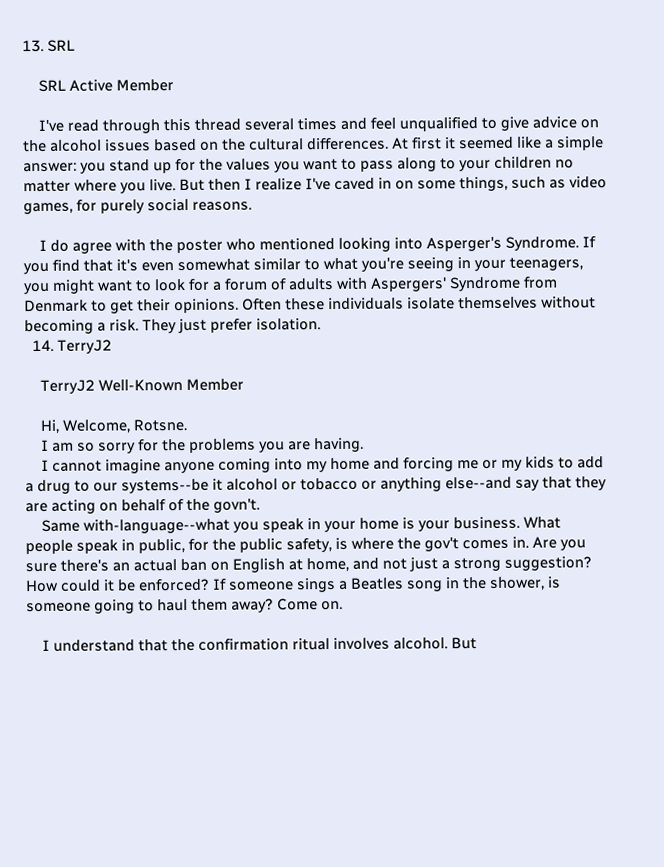13. SRL

    SRL Active Member

    I've read through this thread several times and feel unqualified to give advice on the alcohol issues based on the cultural differences. At first it seemed like a simple answer: you stand up for the values you want to pass along to your children no matter where you live. But then I realize I've caved in on some things, such as video games, for purely social reasons.

    I do agree with the poster who mentioned looking into Asperger's Syndrome. If you find that it's even somewhat similar to what you're seeing in your teenagers, you might want to look for a forum of adults with Aspergers' Syndrome from Denmark to get their opinions. Often these individuals isolate themselves without becoming a risk. They just prefer isolation.
  14. TerryJ2

    TerryJ2 Well-Known Member

    Hi, Welcome, Rotsne.
    I am so sorry for the problems you are having.
    I cannot imagine anyone coming into my home and forcing me or my kids to add a drug to our systems--be it alcohol or tobacco or anything else--and say that they are acting on behalf of the govn't.
    Same with-language--what you speak in your home is your business. What people speak in public, for the public safety, is where the gov't comes in. Are you sure there's an actual ban on English at home, and not just a strong suggestion? How could it be enforced? If someone sings a Beatles song in the shower, is someone going to haul them away? Come on.

    I understand that the confirmation ritual involves alcohol. But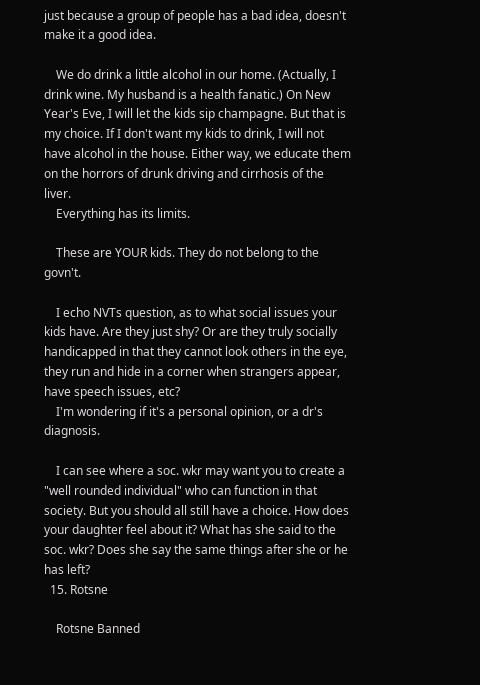just because a group of people has a bad idea, doesn't make it a good idea.

    We do drink a little alcohol in our home. (Actually, I drink wine. My husband is a health fanatic.) On New Year's Eve, I will let the kids sip champagne. But that is my choice. If I don't want my kids to drink, I will not have alcohol in the house. Either way, we educate them on the horrors of drunk driving and cirrhosis of the liver.
    Everything has its limits.

    These are YOUR kids. They do not belong to the govn't.

    I echo NVTs question, as to what social issues your kids have. Are they just shy? Or are they truly socially handicapped in that they cannot look others in the eye, they run and hide in a corner when strangers appear, have speech issues, etc?
    I'm wondering if it's a personal opinion, or a dr's diagnosis.

    I can see where a soc. wkr may want you to create a "well rounded individual" who can function in that society. But you should all still have a choice. How does your daughter feel about it? What has she said to the soc. wkr? Does she say the same things after she or he has left?
  15. Rotsne

    Rotsne Banned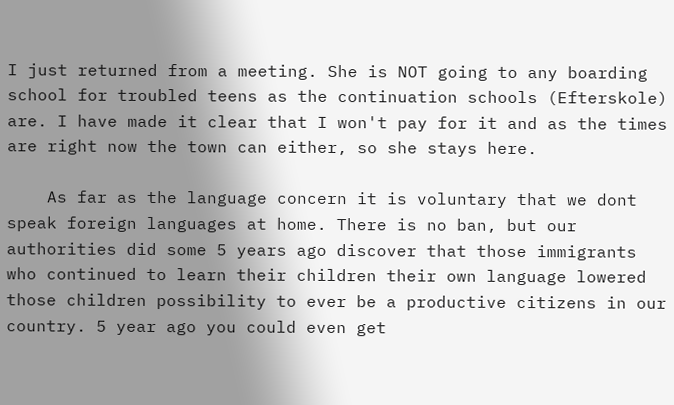I just returned from a meeting. She is NOT going to any boarding school for troubled teens as the continuation schools (Efterskole) are. I have made it clear that I won't pay for it and as the times are right now the town can either, so she stays here.

    As far as the language concern it is voluntary that we dont speak foreign languages at home. There is no ban, but our authorities did some 5 years ago discover that those immigrants who continued to learn their children their own language lowered those children possibility to ever be a productive citizens in our country. 5 year ago you could even get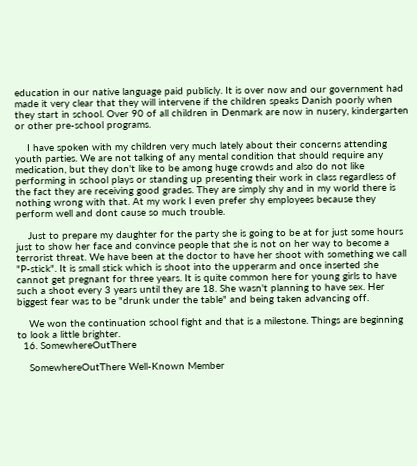education in our native language paid publicly. It is over now and our government had made it very clear that they will intervene if the children speaks Danish poorly when they start in school. Over 90 of all children in Denmark are now in nusery, kindergarten or other pre-school programs.

    I have spoken with my children very much lately about their concerns attending youth parties. We are not talking of any mental condition that should require any medication, but they don't like to be among huge crowds and also do not like performing in school plays or standing up presenting their work in class regardless of the fact they are receiving good grades. They are simply shy and in my world there is nothing wrong with that. At my work I even prefer shy employees because they perform well and dont cause so much trouble.

    Just to prepare my daughter for the party she is going to be at for just some hours just to show her face and convince people that she is not on her way to become a terrorist threat. We have been at the doctor to have her shoot with something we call "P-stick". It is small stick which is shoot into the upperarm and once inserted she cannot get pregnant for three years. It is quite common here for young girls to have such a shoot every 3 years until they are 18. She wasn't planning to have sex. Her biggest fear was to be "drunk under the table" and being taken advancing off.

    We won the continuation school fight and that is a milestone. Things are beginning to look a little brighter.
  16. SomewhereOutThere

    SomewhereOutThere Well-Known Member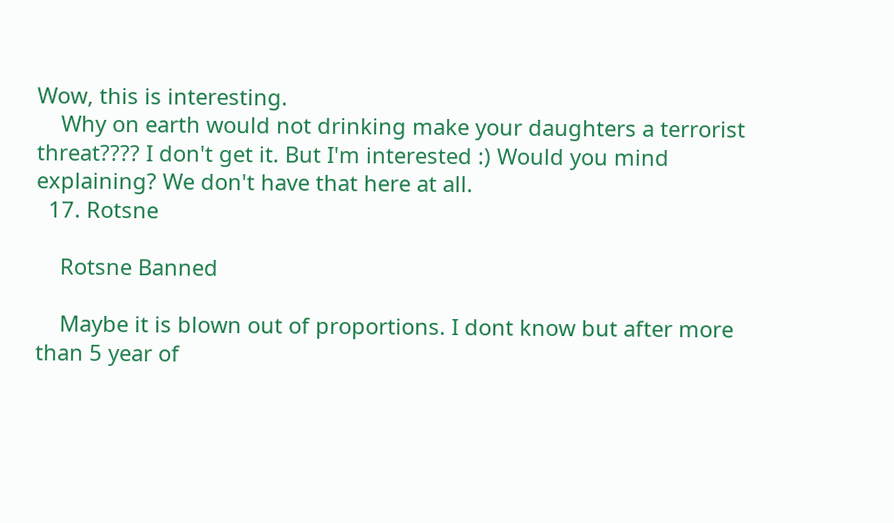Wow, this is interesting.
    Why on earth would not drinking make your daughters a terrorist threat???? I don't get it. But I'm interested :) Would you mind explaining? We don't have that here at all.
  17. Rotsne

    Rotsne Banned

    Maybe it is blown out of proportions. I dont know but after more than 5 year of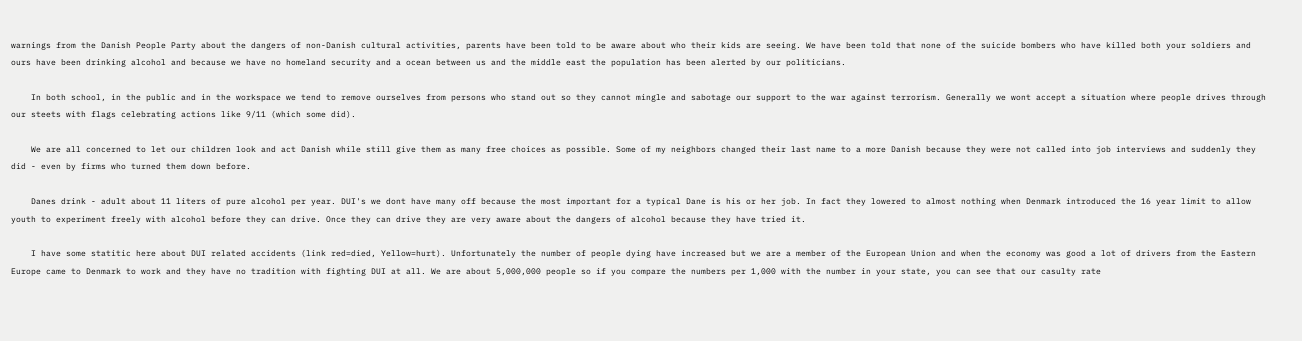warnings from the Danish People Party about the dangers of non-Danish cultural activities, parents have been told to be aware about who their kids are seeing. We have been told that none of the suicide bombers who have killed both your soldiers and ours have been drinking alcohol and because we have no homeland security and a ocean between us and the middle east the population has been alerted by our politicians.

    In both school, in the public and in the workspace we tend to remove ourselves from persons who stand out so they cannot mingle and sabotage our support to the war against terrorism. Generally we wont accept a situation where people drives through our steets with flags celebrating actions like 9/11 (which some did).

    We are all concerned to let our children look and act Danish while still give them as many free choices as possible. Some of my neighbors changed their last name to a more Danish because they were not called into job interviews and suddenly they did - even by firms who turned them down before.

    Danes drink - adult about 11 liters of pure alcohol per year. DUI's we dont have many off because the most important for a typical Dane is his or her job. In fact they lowered to almost nothing when Denmark introduced the 16 year limit to allow youth to experiment freely with alcohol before they can drive. Once they can drive they are very aware about the dangers of alcohol because they have tried it.

    I have some statitic here about DUI related accidents (link red=died, Yellow=hurt). Unfortunately the number of people dying have increased but we are a member of the European Union and when the economy was good a lot of drivers from the Eastern Europe came to Denmark to work and they have no tradition with fighting DUI at all. We are about 5,000,000 people so if you compare the numbers per 1,000 with the number in your state, you can see that our casulty rate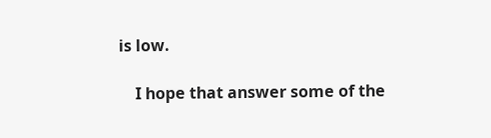is low.

    I hope that answer some of the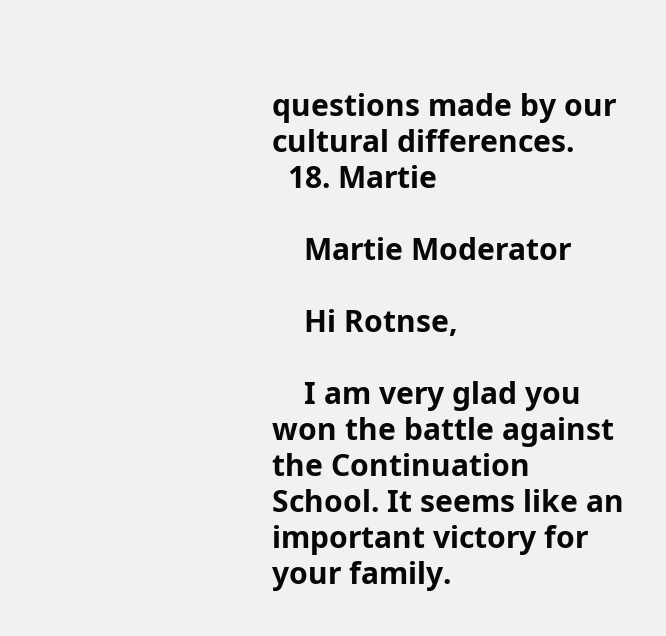questions made by our cultural differences.
  18. Martie

    Martie Moderator

    Hi Rotnse,

    I am very glad you won the battle against the Continuation School. It seems like an important victory for your family.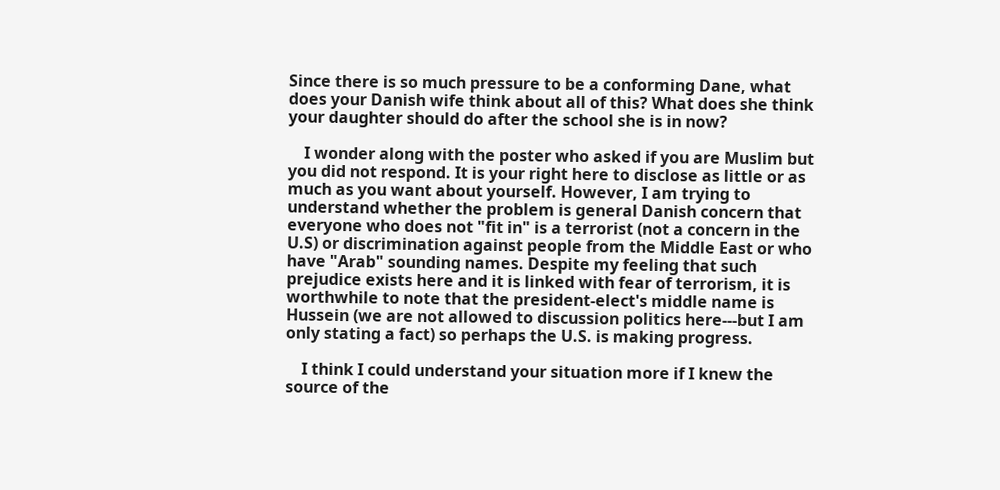Since there is so much pressure to be a conforming Dane, what does your Danish wife think about all of this? What does she think your daughter should do after the school she is in now?

    I wonder along with the poster who asked if you are Muslim but you did not respond. It is your right here to disclose as little or as much as you want about yourself. However, I am trying to understand whether the problem is general Danish concern that everyone who does not "fit in" is a terrorist (not a concern in the U.S) or discrimination against people from the Middle East or who have "Arab" sounding names. Despite my feeling that such prejudice exists here and it is linked with fear of terrorism, it is worthwhile to note that the president-elect's middle name is Hussein (we are not allowed to discussion politics here---but I am only stating a fact) so perhaps the U.S. is making progress.

    I think I could understand your situation more if I knew the source of the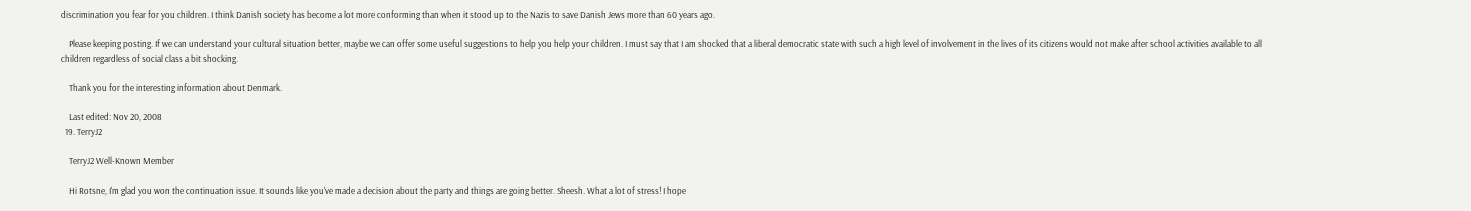discrimination you fear for you children. I think Danish society has become a lot more conforming than when it stood up to the Nazis to save Danish Jews more than 60 years ago.

    Please keeping posting. If we can understand your cultural situation better, maybe we can offer some useful suggestions to help you help your children. I must say that I am shocked that a liberal democratic state with such a high level of involvement in the lives of its citizens would not make after school activities available to all children regardless of social class a bit shocking.

    Thank you for the interesting information about Denmark.

    Last edited: Nov 20, 2008
  19. TerryJ2

    TerryJ2 Well-Known Member

    Hi Rotsne, I'm glad you won the continuation issue. It sounds like you've made a decision about the party and things are going better. Sheesh. What a lot of stress! I hope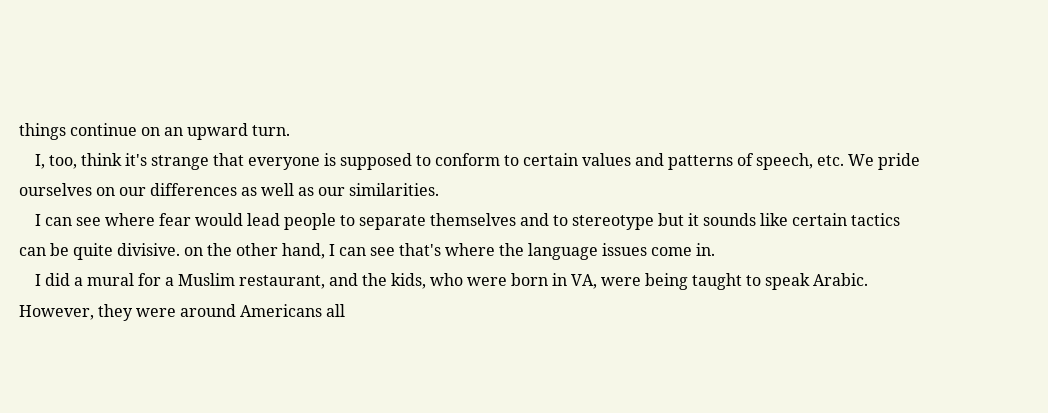things continue on an upward turn.
    I, too, think it's strange that everyone is supposed to conform to certain values and patterns of speech, etc. We pride ourselves on our differences as well as our similarities.
    I can see where fear would lead people to separate themselves and to stereotype but it sounds like certain tactics can be quite divisive. on the other hand, I can see that's where the language issues come in.
    I did a mural for a Muslim restaurant, and the kids, who were born in VA, were being taught to speak Arabic. However, they were around Americans all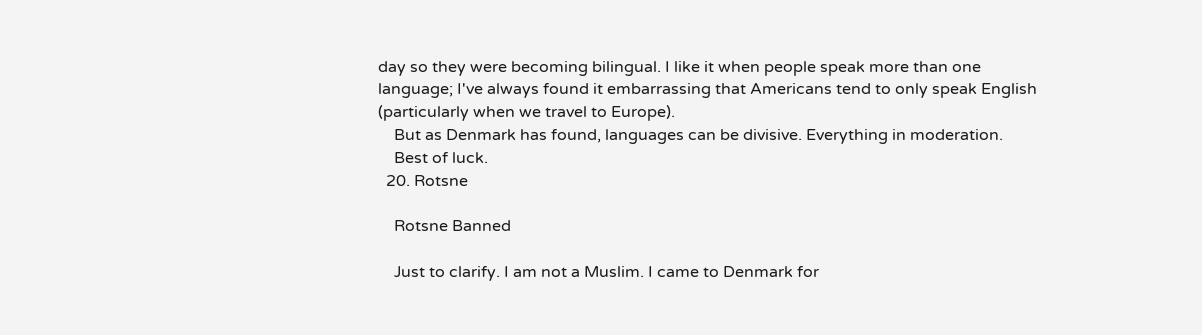day so they were becoming bilingual. I like it when people speak more than one language; I've always found it embarrassing that Americans tend to only speak English (particularly when we travel to Europe).
    But as Denmark has found, languages can be divisive. Everything in moderation.
    Best of luck.
  20. Rotsne

    Rotsne Banned

    Just to clarify. I am not a Muslim. I came to Denmark for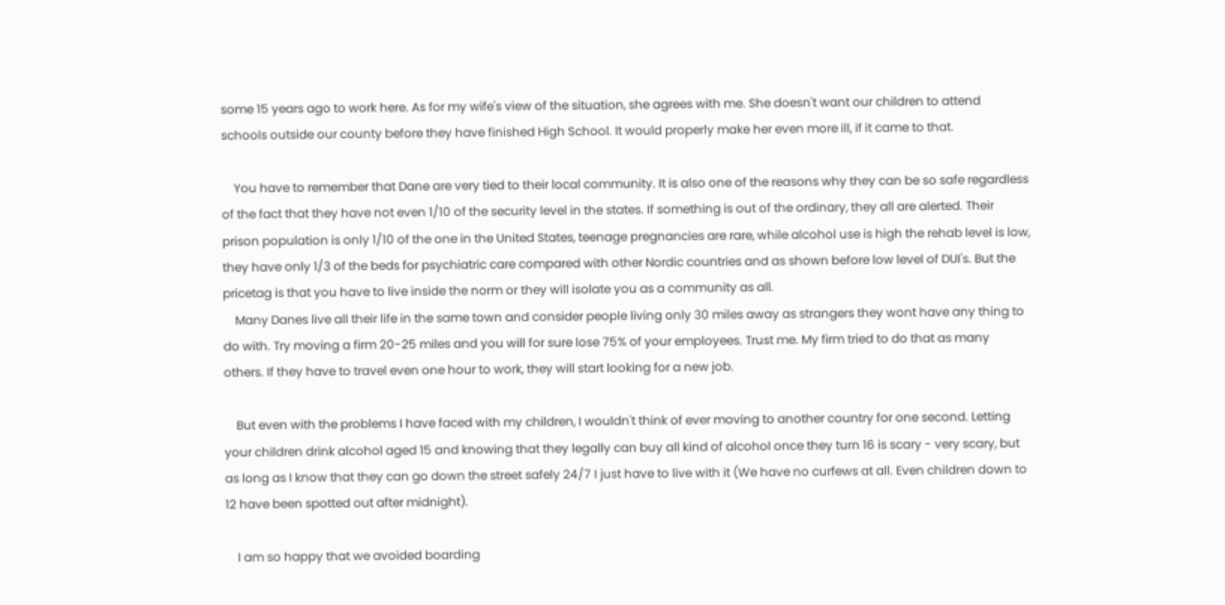some 15 years ago to work here. As for my wife's view of the situation, she agrees with me. She doesn't want our children to attend schools outside our county before they have finished High School. It would properly make her even more ill, if it came to that.

    You have to remember that Dane are very tied to their local community. It is also one of the reasons why they can be so safe regardless of the fact that they have not even 1/10 of the security level in the states. If something is out of the ordinary, they all are alerted. Their prison population is only 1/10 of the one in the United States, teenage pregnancies are rare, while alcohol use is high the rehab level is low, they have only 1/3 of the beds for psychiatric care compared with other Nordic countries and as shown before low level of DUI's. But the pricetag is that you have to live inside the norm or they will isolate you as a community as all.
    Many Danes live all their life in the same town and consider people living only 30 miles away as strangers they wont have any thing to do with. Try moving a firm 20-25 miles and you will for sure lose 75% of your employees. Trust me. My firm tried to do that as many others. If they have to travel even one hour to work, they will start looking for a new job.

    But even with the problems I have faced with my children, I wouldn't think of ever moving to another country for one second. Letting your children drink alcohol aged 15 and knowing that they legally can buy all kind of alcohol once they turn 16 is scary - very scary, but as long as I know that they can go down the street safely 24/7 I just have to live with it (We have no curfews at all. Even children down to 12 have been spotted out after midnight).

    I am so happy that we avoided boarding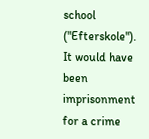school ("Efterskole"). It would have been imprisonment for a crime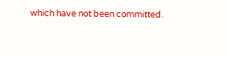which have not been committed.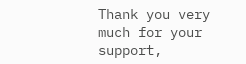Thank you very much for your support,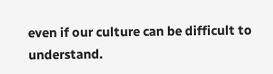even if our culture can be difficult to understand.